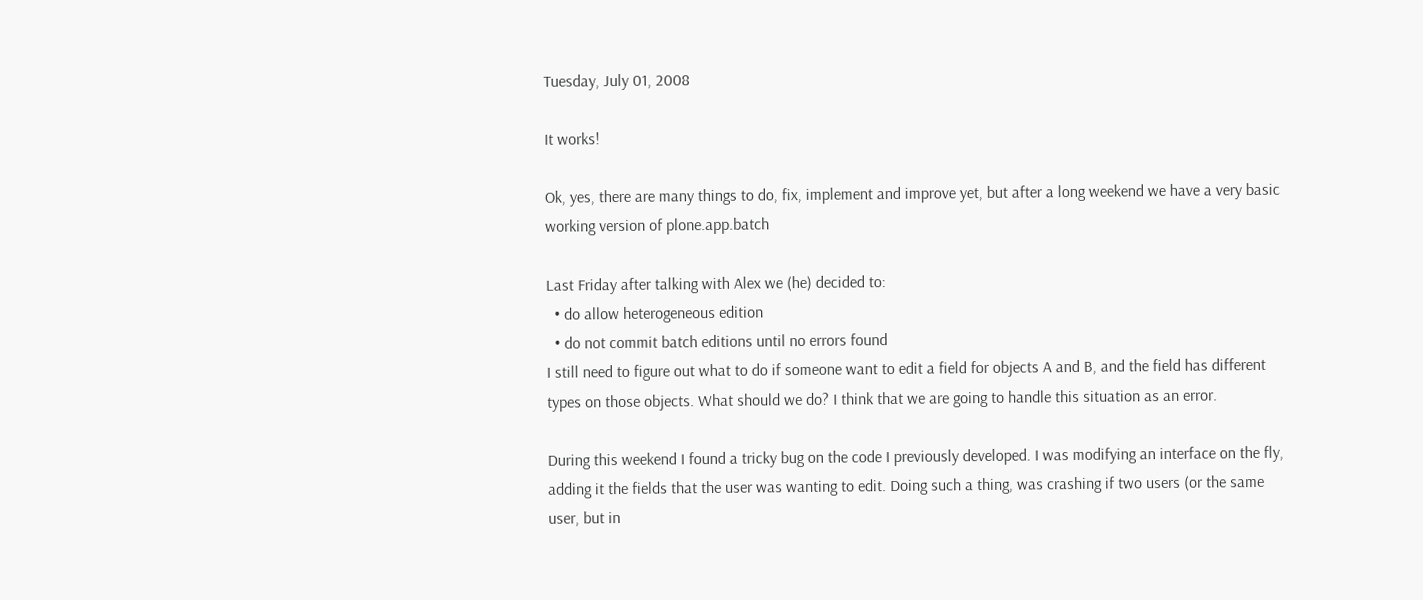Tuesday, July 01, 2008

It works!

Ok, yes, there are many things to do, fix, implement and improve yet, but after a long weekend we have a very basic working version of plone.app.batch

Last Friday after talking with Alex we (he) decided to:
  • do allow heterogeneous edition
  • do not commit batch editions until no errors found
I still need to figure out what to do if someone want to edit a field for objects A and B, and the field has different types on those objects. What should we do? I think that we are going to handle this situation as an error.

During this weekend I found a tricky bug on the code I previously developed. I was modifying an interface on the fly, adding it the fields that the user was wanting to edit. Doing such a thing, was crashing if two users (or the same user, but in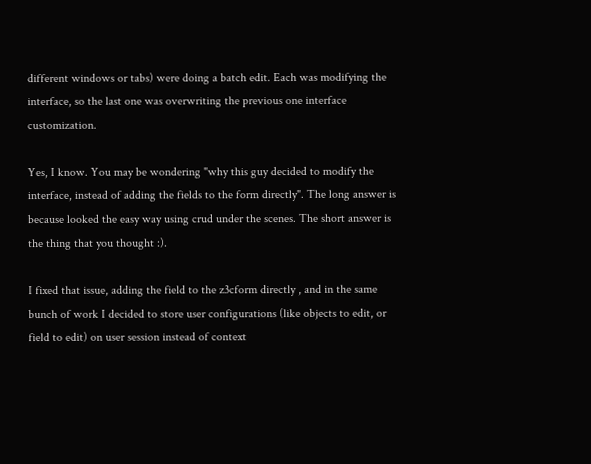different windows or tabs) were doing a batch edit. Each was modifying the interface, so the last one was overwriting the previous one interface customization.

Yes, I know. You may be wondering "why this guy decided to modify the interface, instead of adding the fields to the form directly". The long answer is because looked the easy way using crud under the scenes. The short answer is the thing that you thought :).

I fixed that issue, adding the field to the z3cform directly , and in the same bunch of work I decided to store user configurations (like objects to edit, or field to edit) on user session instead of context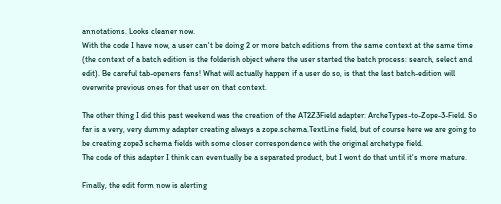annotations. Looks cleaner now.
With the code I have now, a user can't be doing 2 or more batch editions from the same context at the same time (the context of a batch edition is the folderish object where the user started the batch process: search, select and edit). Be careful tab-openers fans! What will actually happen if a user do so, is that the last batch-edition will overwrite previous ones for that user on that context.

The other thing I did this past weekend was the creation of the AT2Z3Field adapter: ArcheTypes-to-Zope-3-Field. So far is a very, very dummy adapter creating always a zope.schema.TextLine field, but of course here we are going to be creating zope3 schema fields with some closer correspondence with the original archetype field.
The code of this adapter I think can eventually be a separated product, but I wont do that until it's more mature.

Finally, the edit form now is alerting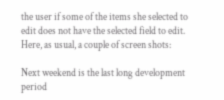the user if some of the items she selected to edit does not have the selected field to edit. Here, as usual, a couple of screen shots:

Next weekend is the last long development period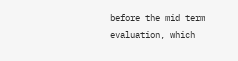before the mid term evaluation, which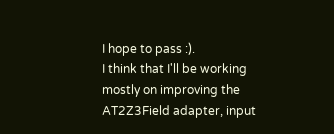I hope to pass :).
I think that I'll be working mostly on improving the AT2Z3Field adapter, input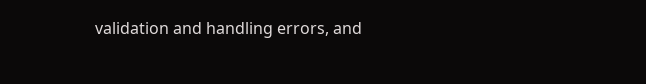validation and handling errors, and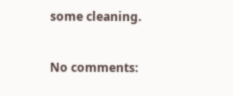some cleaning.

No comments: